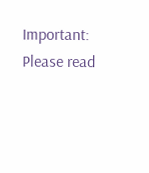Important: Please read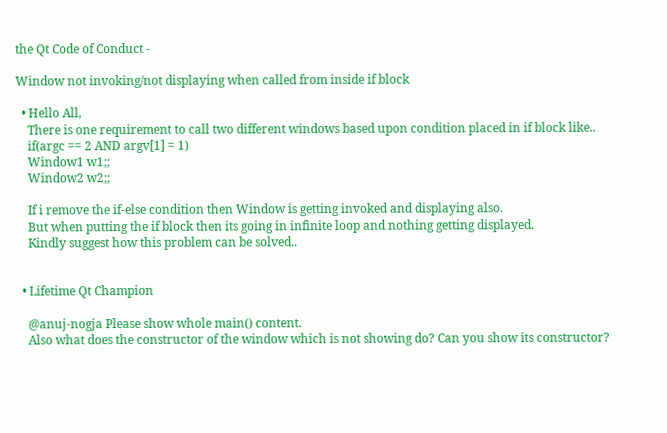the Qt Code of Conduct -

Window not invoking/not displaying when called from inside if block

  • Hello All,
    There is one requirement to call two different windows based upon condition placed in if block like..
    if(argc == 2 AND argv[1] = 1)
    Window1 w1;;
    Window2 w2;;

    If i remove the if-else condition then Window is getting invoked and displaying also.
    But when putting the if block then its going in infinite loop and nothing getting displayed.
    Kindly suggest how this problem can be solved..


  • Lifetime Qt Champion

    @anuj-nogja Please show whole main() content.
    Also what does the constructor of the window which is not showing do? Can you show its constructor?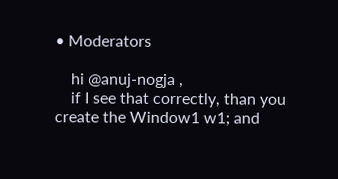• Moderators

    hi @anuj-nogja ,
    if I see that correctly, than you create the Window1 w1; and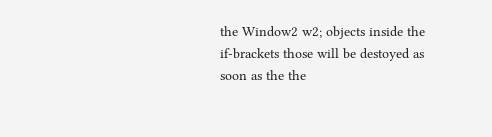the Window2 w2; objects inside the if-brackets those will be destoyed as soon as the the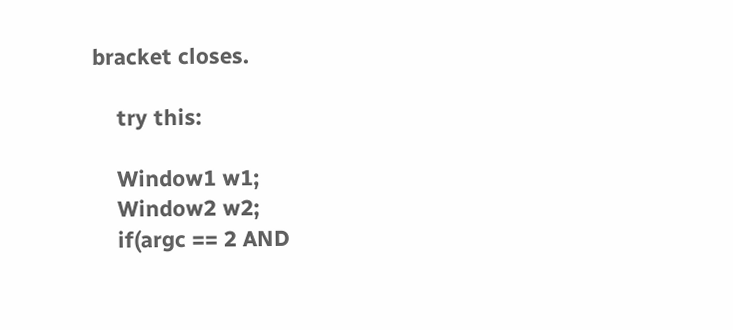bracket closes.

    try this:

    Window1 w1;
    Window2 w2;
    if(argc == 2 AND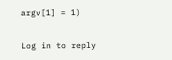argv[1] = 1)

Log in to reply